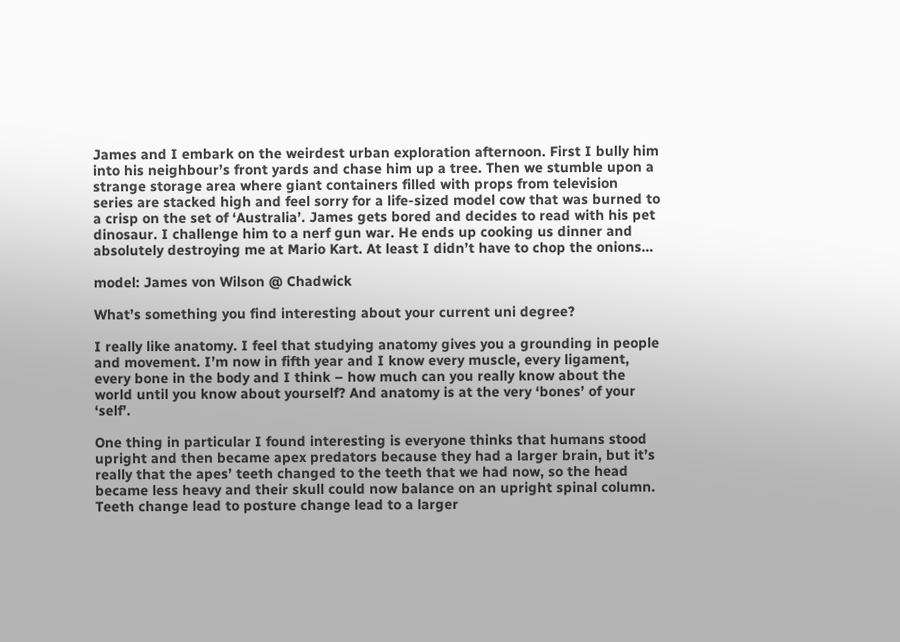James and I embark on the weirdest urban exploration afternoon. First I bully him into his neighbour’s front yards and chase him up a tree. Then we stumble upon a strange storage area where giant containers filled with props from television series are stacked high and feel sorry for a life-sized model cow that was burned to a crisp on the set of ‘Australia’. James gets bored and decides to read with his pet dinosaur. I challenge him to a nerf gun war. He ends up cooking us dinner and absolutely destroying me at Mario Kart. At least I didn’t have to chop the onions…

model: James von Wilson @ Chadwick

What’s something you find interesting about your current uni degree?

I really like anatomy. I feel that studying anatomy gives you a grounding in people and movement. I’m now in fifth year and I know every muscle, every ligament, every bone in the body and I think – how much can you really know about the world until you know about yourself? And anatomy is at the very ‘bones’ of your ‘self’.

One thing in particular I found interesting is everyone thinks that humans stood upright and then became apex predators because they had a larger brain, but it’s really that the apes’ teeth changed to the teeth that we had now, so the head became less heavy and their skull could now balance on an upright spinal column. Teeth change lead to posture change lead to a larger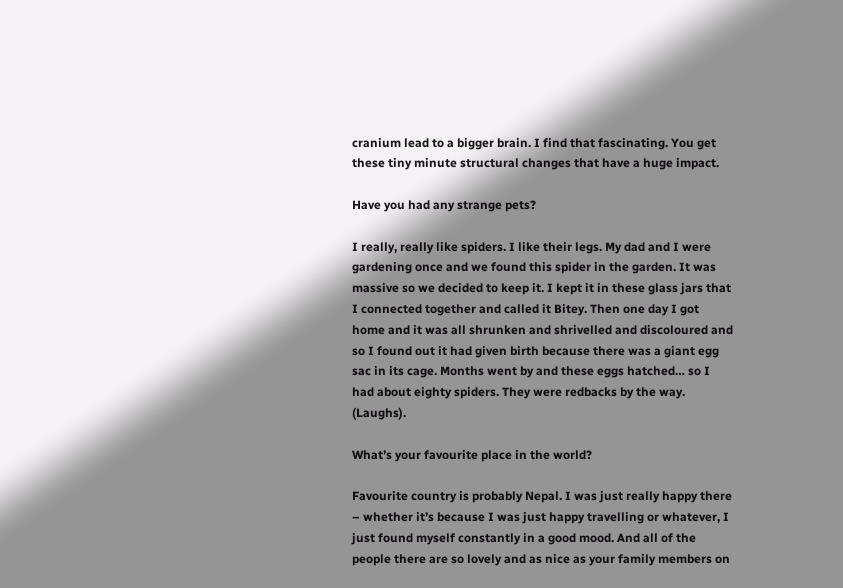cranium lead to a bigger brain. I find that fascinating. You get these tiny minute structural changes that have a huge impact.

Have you had any strange pets?

I really, really like spiders. I like their legs. My dad and I were gardening once and we found this spider in the garden. It was massive so we decided to keep it. I kept it in these glass jars that I connected together and called it Bitey. Then one day I got home and it was all shrunken and shrivelled and discoloured and so I found out it had given birth because there was a giant egg sac in its cage. Months went by and these eggs hatched… so I had about eighty spiders. They were redbacks by the way. (Laughs).

What’s your favourite place in the world?

Favourite country is probably Nepal. I was just really happy there – whether it’s because I was just happy travelling or whatever, I just found myself constantly in a good mood. And all of the people there are so lovely and as nice as your family members on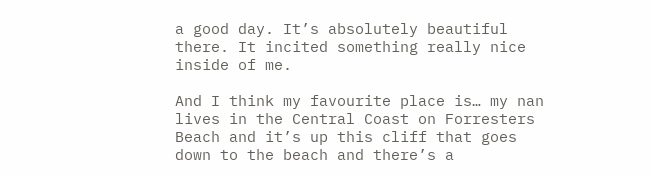a good day. It’s absolutely beautiful there. It incited something really nice inside of me.

And I think my favourite place is… my nan lives in the Central Coast on Forresters Beach and it’s up this cliff that goes down to the beach and there’s a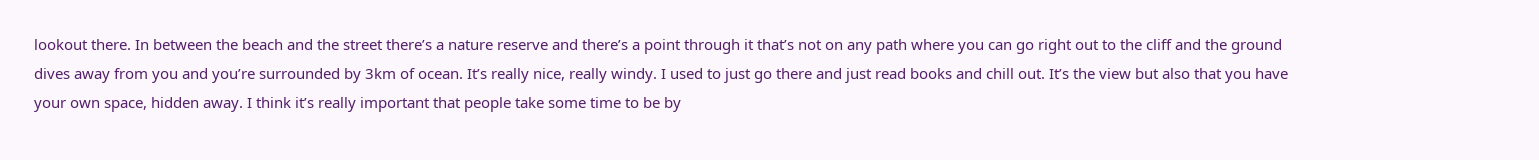lookout there. In between the beach and the street there’s a nature reserve and there’s a point through it that’s not on any path where you can go right out to the cliff and the ground dives away from you and you’re surrounded by 3km of ocean. It’s really nice, really windy. I used to just go there and just read books and chill out. It’s the view but also that you have your own space, hidden away. I think it’s really important that people take some time to be by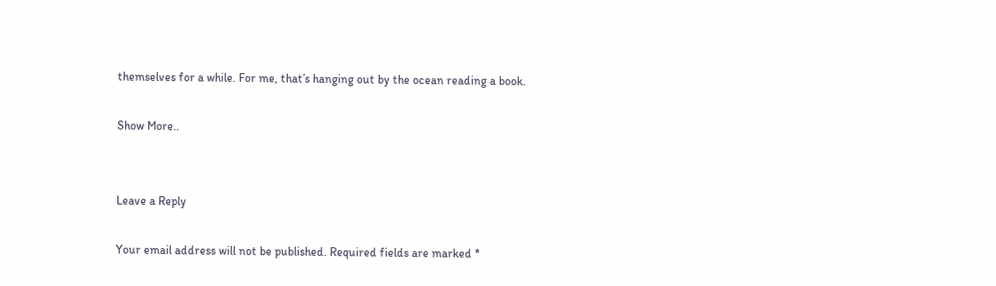themselves for a while. For me, that’s hanging out by the ocean reading a book.

Show More..


Leave a Reply

Your email address will not be published. Required fields are marked *